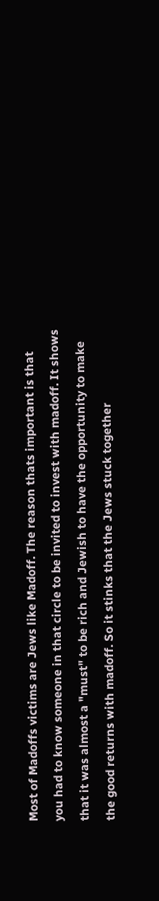Most of Madoffs victims are Jews like Madoff. The reason thats important is that you had to know someone in that circle to be invited to invest with madoff. It shows that it was almost a "must" to be rich and Jewish to have the opportunity to make the good returns with madoff. So it stinks that the Jews stuck together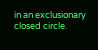in an exclusionary closed circle.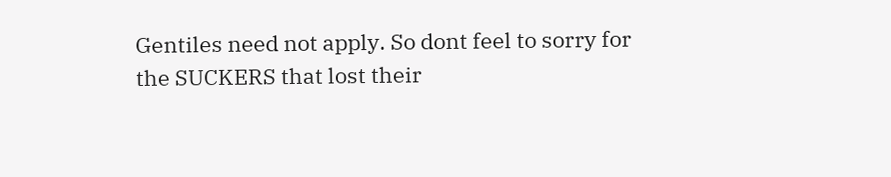Gentiles need not apply. So dont feel to sorry for the SUCKERS that lost their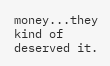money...they kind of deserved it.